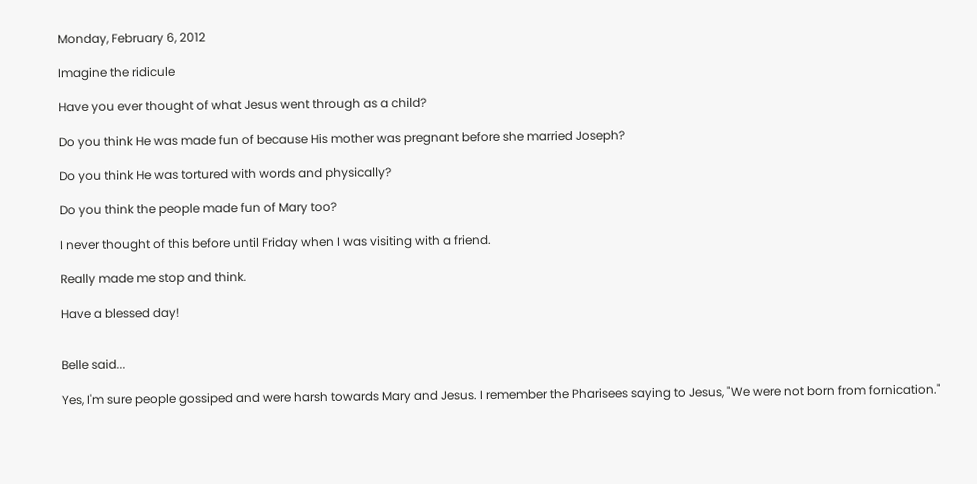Monday, February 6, 2012

Imagine the ridicule

Have you ever thought of what Jesus went through as a child?

Do you think He was made fun of because His mother was pregnant before she married Joseph?

Do you think He was tortured with words and physically?

Do you think the people made fun of Mary too?

I never thought of this before until Friday when I was visiting with a friend.

Really made me stop and think.

Have a blessed day!


Belle said...

Yes, I'm sure people gossiped and were harsh towards Mary and Jesus. I remember the Pharisees saying to Jesus, "We were not born from fornication."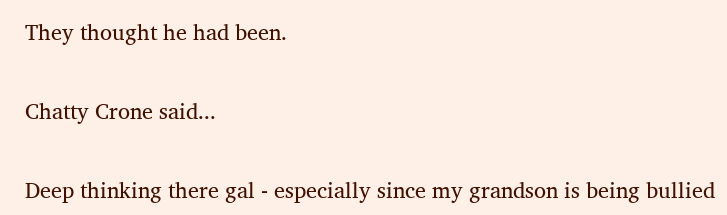They thought he had been.

Chatty Crone said...

Deep thinking there gal - especially since my grandson is being bullied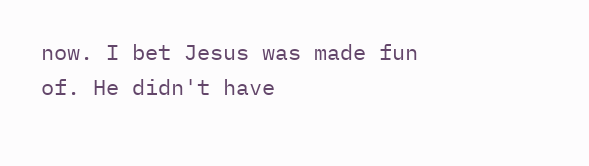now. I bet Jesus was made fun of. He didn't have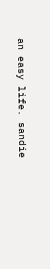an easy life. sandie